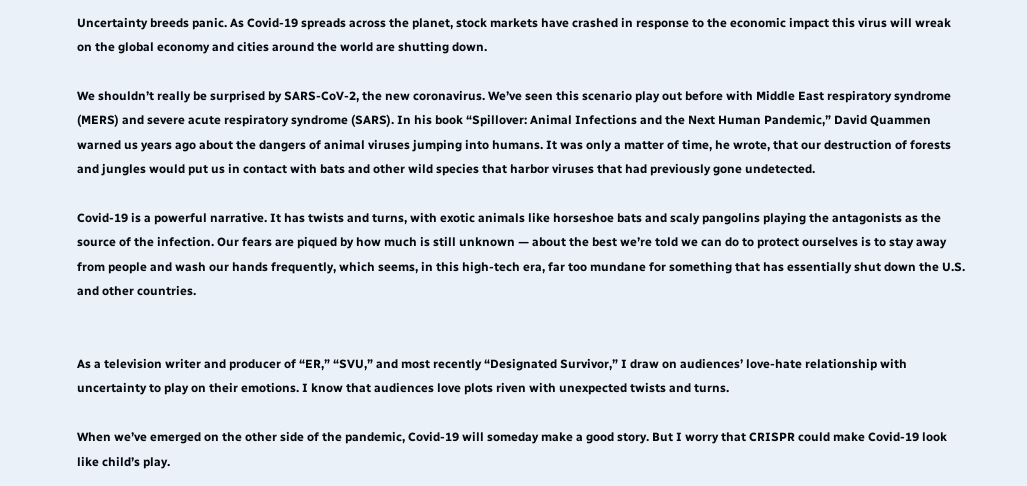Uncertainty breeds panic. As Covid-19 spreads across the planet, stock markets have crashed in response to the economic impact this virus will wreak on the global economy and cities around the world are shutting down.

We shouldn’t really be surprised by SARS-CoV-2, the new coronavirus. We’ve seen this scenario play out before with Middle East respiratory syndrome (MERS) and severe acute respiratory syndrome (SARS). In his book “Spillover: Animal Infections and the Next Human Pandemic,” David Quammen warned us years ago about the dangers of animal viruses jumping into humans. It was only a matter of time, he wrote, that our destruction of forests and jungles would put us in contact with bats and other wild species that harbor viruses that had previously gone undetected.

Covid-19 is a powerful narrative. It has twists and turns, with exotic animals like horseshoe bats and scaly pangolins playing the antagonists as the source of the infection. Our fears are piqued by how much is still unknown — about the best we’re told we can do to protect ourselves is to stay away from people and wash our hands frequently, which seems, in this high-tech era, far too mundane for something that has essentially shut down the U.S. and other countries.


As a television writer and producer of “ER,” “SVU,” and most recently “Designated Survivor,” I draw on audiences’ love-hate relationship with uncertainty to play on their emotions. I know that audiences love plots riven with unexpected twists and turns.

When we’ve emerged on the other side of the pandemic, Covid-19 will someday make a good story. But I worry that CRISPR could make Covid-19 look like child’s play.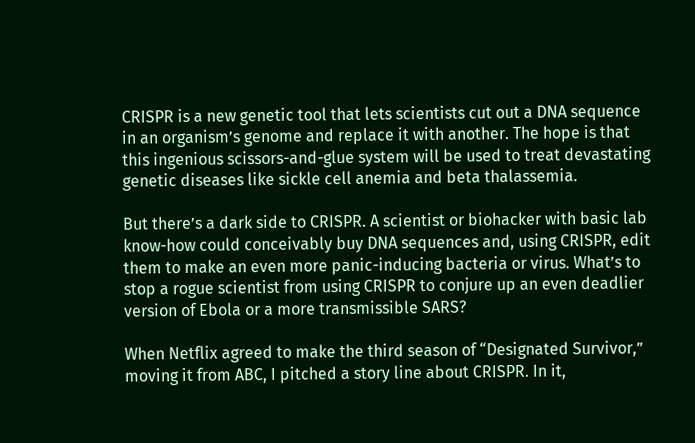CRISPR is a new genetic tool that lets scientists cut out a DNA sequence in an organism’s genome and replace it with another. The hope is that this ingenious scissors-and-glue system will be used to treat devastating genetic diseases like sickle cell anemia and beta thalassemia.

But there’s a dark side to CRISPR. A scientist or biohacker with basic lab know-how could conceivably buy DNA sequences and, using CRISPR, edit them to make an even more panic-inducing bacteria or virus. What’s to stop a rogue scientist from using CRISPR to conjure up an even deadlier version of Ebola or a more transmissible SARS?

When Netflix agreed to make the third season of “Designated Survivor,” moving it from ABC, I pitched a story line about CRISPR. In it,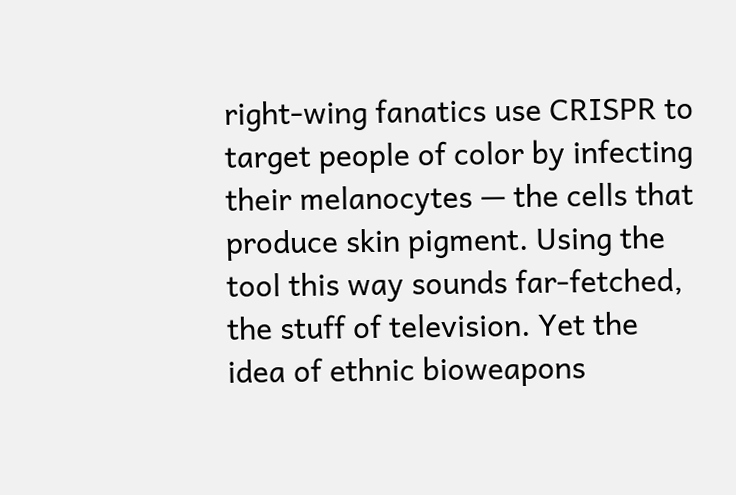right-wing fanatics use CRISPR to target people of color by infecting their melanocytes — the cells that produce skin pigment. Using the tool this way sounds far-fetched, the stuff of television. Yet the idea of ethnic bioweapons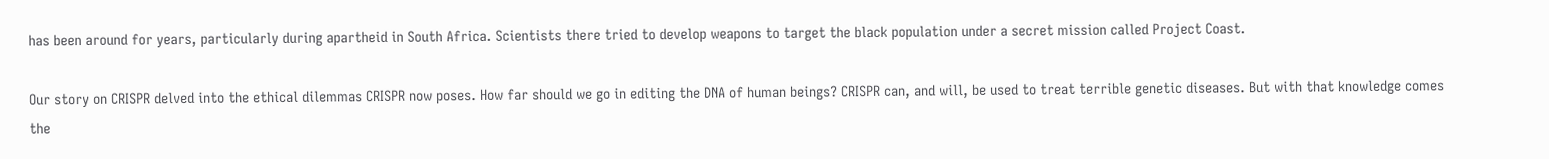has been around for years, particularly during apartheid in South Africa. Scientists there tried to develop weapons to target the black population under a secret mission called Project Coast.

Our story on CRISPR delved into the ethical dilemmas CRISPR now poses. How far should we go in editing the DNA of human beings? CRISPR can, and will, be used to treat terrible genetic diseases. But with that knowledge comes the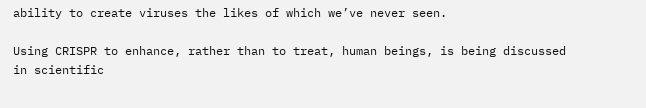ability to create viruses the likes of which we’ve never seen.

Using CRISPR to enhance, rather than to treat, human beings, is being discussed in scientific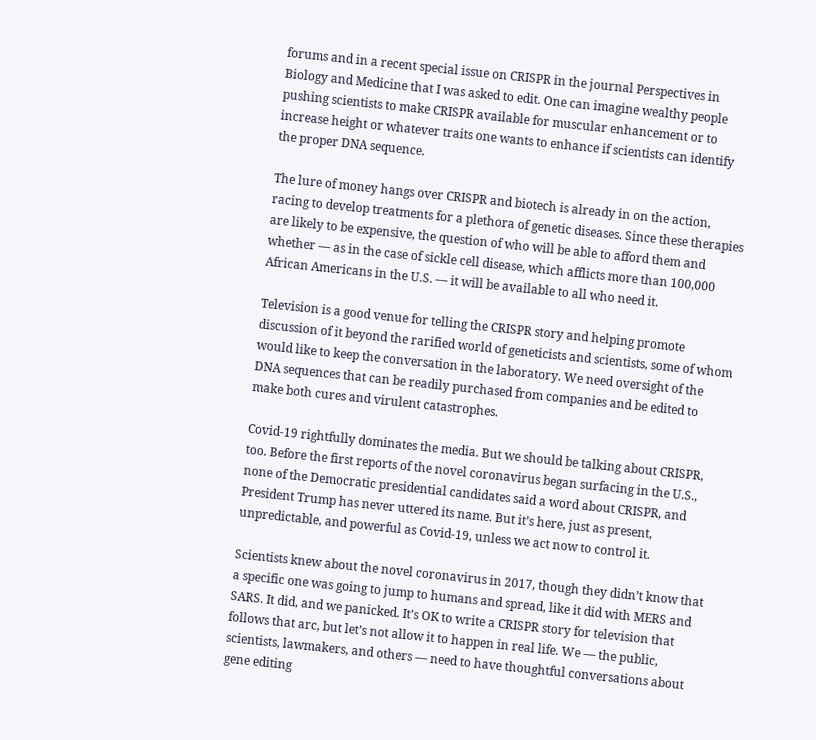forums and in a recent special issue on CRISPR in the journal Perspectives in Biology and Medicine that I was asked to edit. One can imagine wealthy people pushing scientists to make CRISPR available for muscular enhancement or to increase height or whatever traits one wants to enhance if scientists can identify the proper DNA sequence.

The lure of money hangs over CRISPR and biotech is already in on the action, racing to develop treatments for a plethora of genetic diseases. Since these therapies are likely to be expensive, the question of who will be able to afford them and whether — as in the case of sickle cell disease, which afflicts more than 100,000 African Americans in the U.S. — it will be available to all who need it.

Television is a good venue for telling the CRISPR story and helping promote discussion of it beyond the rarified world of geneticists and scientists, some of whom would like to keep the conversation in the laboratory. We need oversight of the DNA sequences that can be readily purchased from companies and be edited to make both cures and virulent catastrophes.

Covid-19 rightfully dominates the media. But we should be talking about CRISPR, too. Before the first reports of the novel coronavirus began surfacing in the U.S., none of the Democratic presidential candidates said a word about CRISPR, and President Trump has never uttered its name. But it’s here, just as present, unpredictable, and powerful as Covid-19, unless we act now to control it.

Scientists knew about the novel coronavirus in 2017, though they didn’t know that a specific one was going to jump to humans and spread, like it did with MERS and SARS. It did, and we panicked. It’s OK to write a CRISPR story for television that follows that arc, but let’s not allow it to happen in real life. We — the public, scientists, lawmakers, and others — need to have thoughtful conversations about gene editing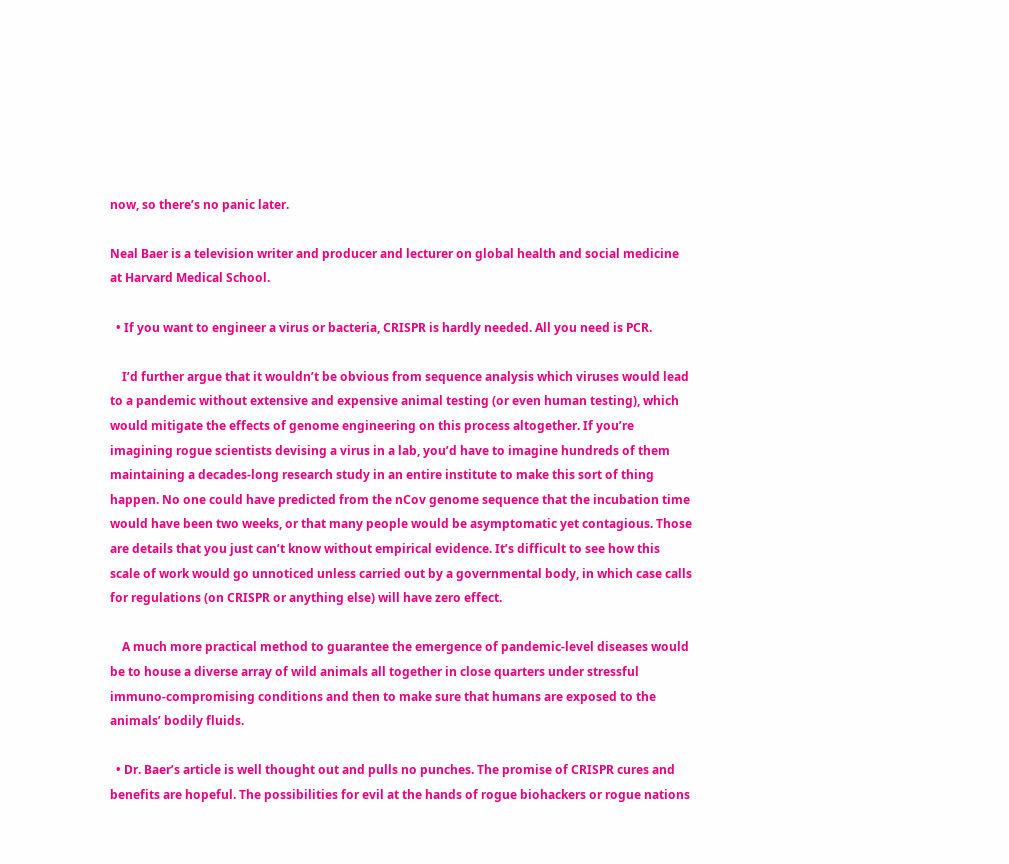now, so there’s no panic later.

Neal Baer is a television writer and producer and lecturer on global health and social medicine at Harvard Medical School.

  • If you want to engineer a virus or bacteria, CRISPR is hardly needed. All you need is PCR.

    I’d further argue that it wouldn’t be obvious from sequence analysis which viruses would lead to a pandemic without extensive and expensive animal testing (or even human testing), which would mitigate the effects of genome engineering on this process altogether. If you’re imagining rogue scientists devising a virus in a lab, you’d have to imagine hundreds of them maintaining a decades-long research study in an entire institute to make this sort of thing happen. No one could have predicted from the nCov genome sequence that the incubation time would have been two weeks, or that many people would be asymptomatic yet contagious. Those are details that you just can’t know without empirical evidence. It’s difficult to see how this scale of work would go unnoticed unless carried out by a governmental body, in which case calls for regulations (on CRISPR or anything else) will have zero effect.

    A much more practical method to guarantee the emergence of pandemic-level diseases would be to house a diverse array of wild animals all together in close quarters under stressful immuno-compromising conditions and then to make sure that humans are exposed to the animals’ bodily fluids.

  • Dr. Baer’s article is well thought out and pulls no punches. The promise of CRISPR cures and benefits are hopeful. The possibilities for evil at the hands of rogue biohackers or rogue nations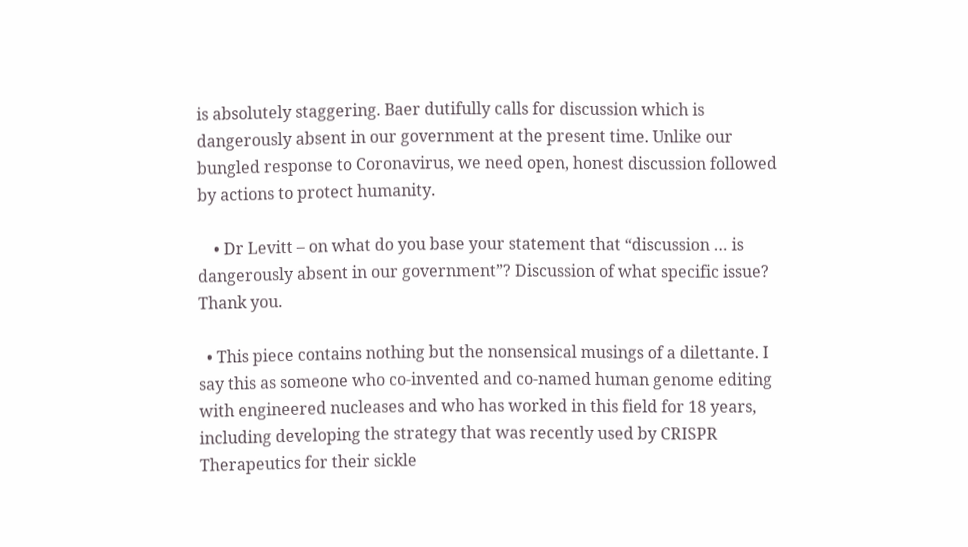is absolutely staggering. Baer dutifully calls for discussion which is dangerously absent in our government at the present time. Unlike our bungled response to Coronavirus, we need open, honest discussion followed by actions to protect humanity.

    • Dr Levitt – on what do you base your statement that “discussion … is dangerously absent in our government”? Discussion of what specific issue? Thank you.

  • This piece contains nothing but the nonsensical musings of a dilettante. I say this as someone who co-invented and co-named human genome editing with engineered nucleases and who has worked in this field for 18 years, including developing the strategy that was recently used by CRISPR Therapeutics for their sickle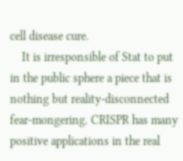cell disease cure.
    It is irresponsible of Stat to put in the public sphere a piece that is nothing but reality-disconnected fear-mongering. CRISPR has many positive applications in the real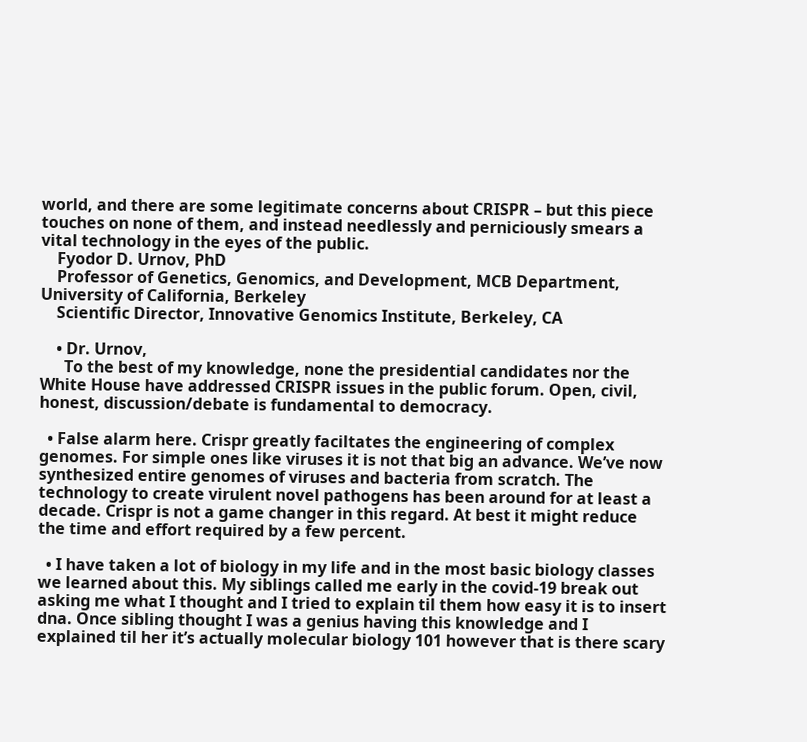world, and there are some legitimate concerns about CRISPR – but this piece touches on none of them, and instead needlessly and perniciously smears a vital technology in the eyes of the public.
    Fyodor D. Urnov, PhD
    Professor of Genetics, Genomics, and Development, MCB Department, University of California, Berkeley
    Scientific Director, Innovative Genomics Institute, Berkeley, CA

    • Dr. Urnov,
      To the best of my knowledge, none the presidential candidates nor the White House have addressed CRISPR issues in the public forum. Open, civil, honest, discussion/debate is fundamental to democracy.

  • False alarm here. Crispr greatly faciltates the engineering of complex genomes. For simple ones like viruses it is not that big an advance. We’ve now synthesized entire genomes of viruses and bacteria from scratch. The technology to create virulent novel pathogens has been around for at least a decade. Crispr is not a game changer in this regard. At best it might reduce the time and effort required by a few percent.

  • I have taken a lot of biology in my life and in the most basic biology classes we learned about this. My siblings called me early in the covid-19 break out asking me what I thought and I tried to explain til them how easy it is to insert dna. Once sibling thought I was a genius having this knowledge and I explained til her it’s actually molecular biology 101 however that is there scary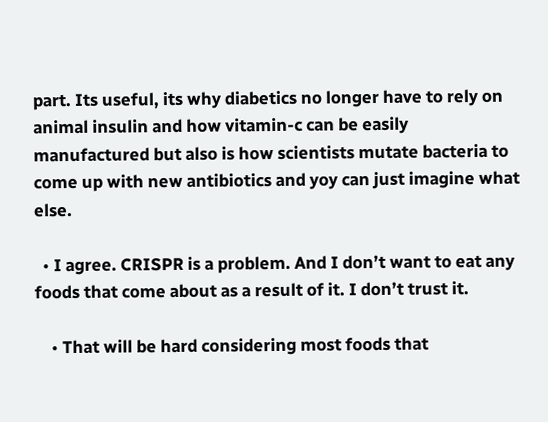part. Its useful, its why diabetics no longer have to rely on animal insulin and how vitamin-c can be easily manufactured but also is how scientists mutate bacteria to come up with new antibiotics and yoy can just imagine what else.

  • I agree. CRISPR is a problem. And I don’t want to eat any foods that come about as a result of it. I don’t trust it.

    • That will be hard considering most foods that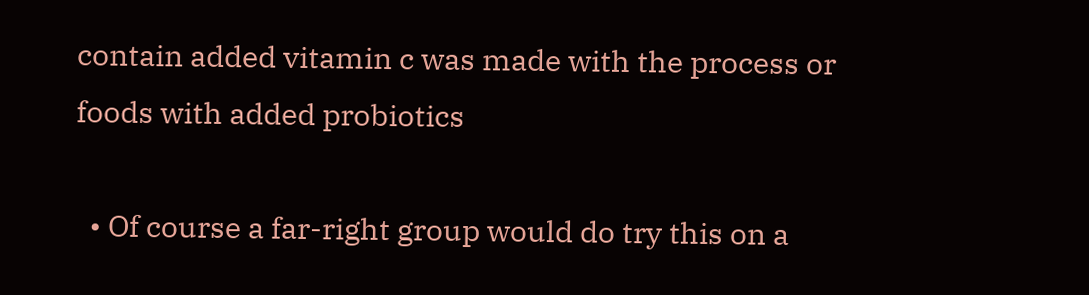contain added vitamin c was made with the process or foods with added probiotics

  • Of course a far-right group would do try this on a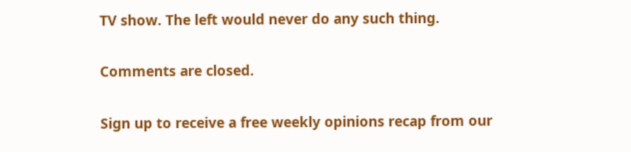TV show. The left would never do any such thing.

Comments are closed.

Sign up to receive a free weekly opinions recap from our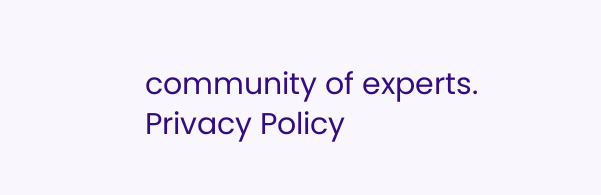community of experts.
Privacy Policy